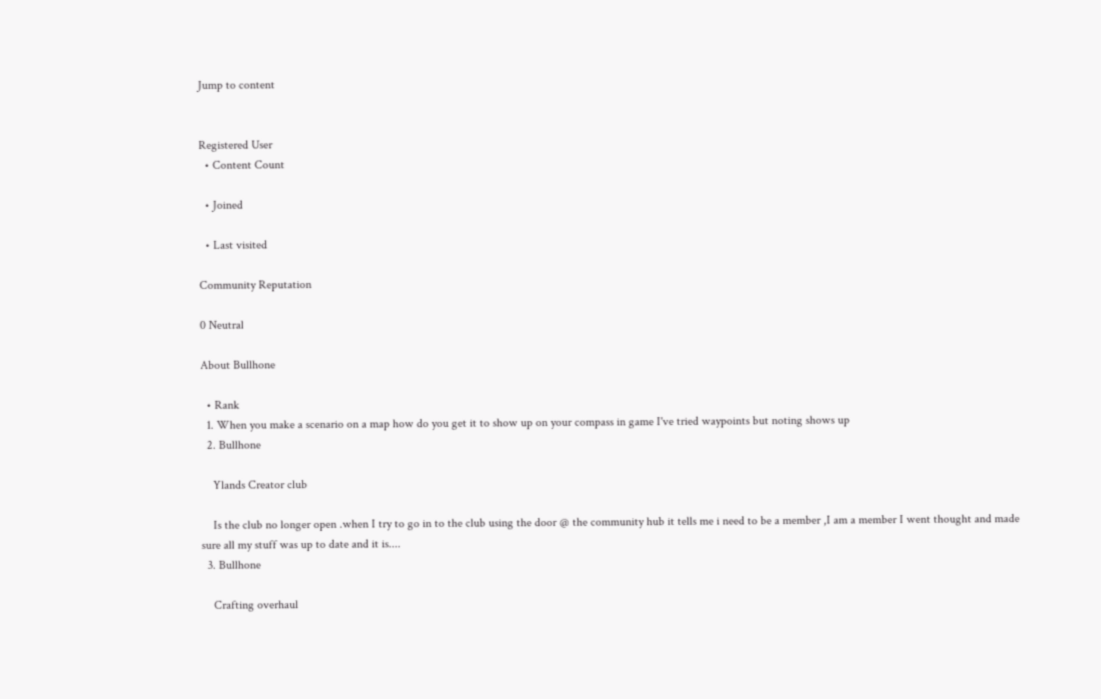Jump to content


Registered User
  • Content Count

  • Joined

  • Last visited

Community Reputation

0 Neutral

About Bullhone

  • Rank
  1. When you make a scenario on a map how do you get it to show up on your compass in game I've tried waypoints but noting shows up
  2. Bullhone

    Ylands Creator club

    Is the club no longer open .when I try to go in to the club using the door @ the community hub it tells me i need to be a member ,I am a member I went thought and made sure all my stuff was up to date and it is....
  3. Bullhone

    Crafting overhaul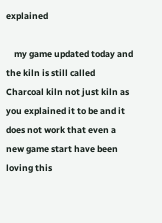explained

    my game updated today and the kiln is still called Charcoal kiln not just kiln as you explained it to be and it does not work that even a new game start have been loving this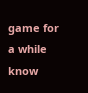game for a while know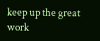keep up the great work